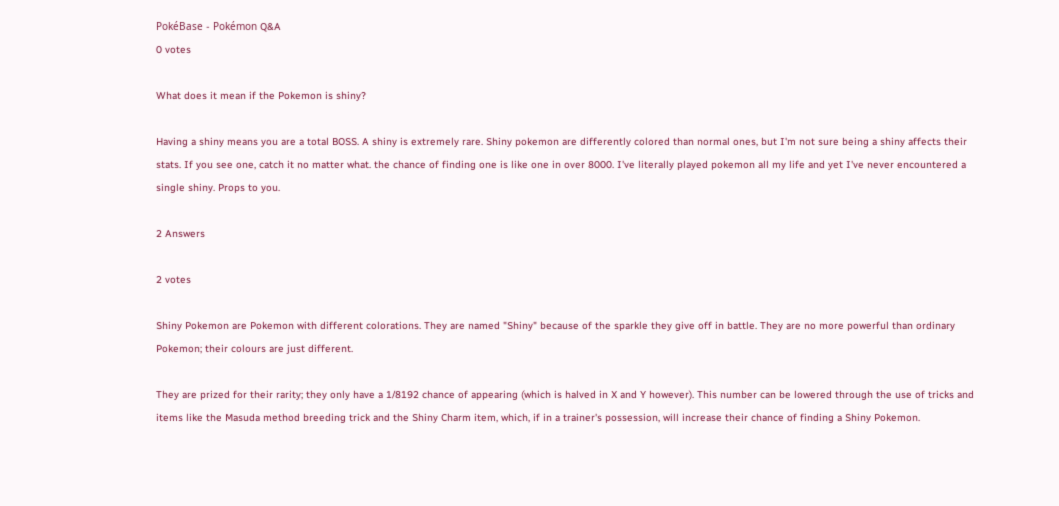PokéBase - Pokémon Q&A
0 votes

What does it mean if the Pokemon is shiny?

Having a shiny means you are a total BOSS. A shiny is extremely rare. Shiny pokemon are differently colored than normal ones, but I'm not sure being a shiny affects their stats. If you see one, catch it no matter what. the chance of finding one is like one in over 8000. I've literally played pokemon all my life and yet I've never encountered a single shiny. Props to you.

2 Answers

2 votes

Shiny Pokemon are Pokemon with different colorations. They are named "Shiny" because of the sparkle they give off in battle. They are no more powerful than ordinary Pokemon; their colours are just different.

They are prized for their rarity; they only have a 1/8192 chance of appearing (which is halved in X and Y however). This number can be lowered through the use of tricks and items like the Masuda method breeding trick and the Shiny Charm item, which, if in a trainer's possession, will increase their chance of finding a Shiny Pokemon.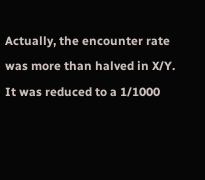Actually, the encounter rate was more than halved in X/Y. It was reduced to a 1/1000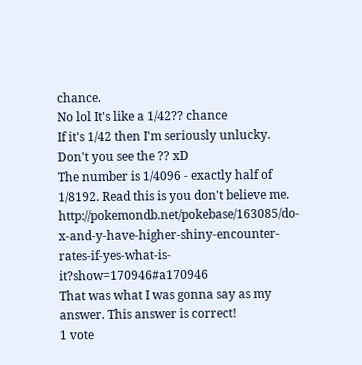chance.
No lol It's like a 1/42?? chance
If it's 1/42 then I'm seriously unlucky.
Don't you see the ?? xD
The number is 1/4096 - exactly half of 1/8192. Read this is you don't believe me. http://pokemondb.net/pokebase/163085/do-x-and-y-have-higher-shiny-encounter-rates-if-yes-what-is-it?show=170946#a170946
That was what I was gonna say as my answer. This answer is correct!
1 vote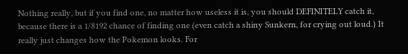Nothing really, but if you find one, no matter how useless it is, you should DEFINITELY catch it, because there is a 1/8192 chance of finding one (even catch a shiny Sunkern, for crying out loud.) It really just changes how the Pokemon looks. For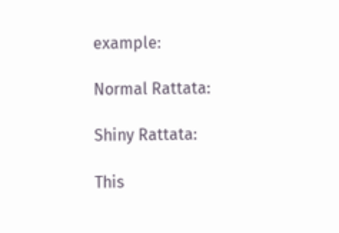example:

Normal Rattata:

Shiny Rattata:

This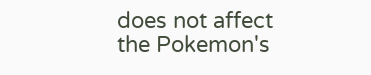does not affect the Pokemon's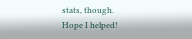stats, though.
Hope I helped!